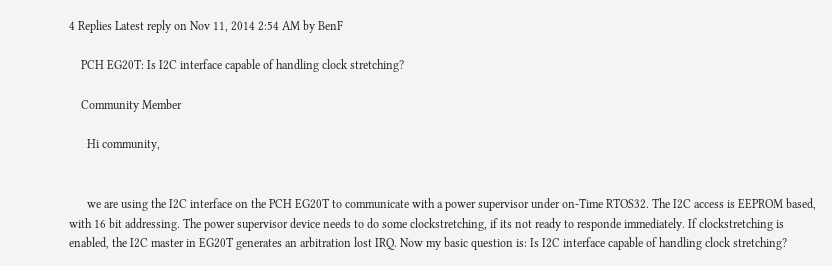4 Replies Latest reply on Nov 11, 2014 2:54 AM by BenF

    PCH EG20T: Is I2C interface capable of handling clock stretching?

    Community Member

      Hi community,


      we are using the I2C interface on the PCH EG20T to communicate with a power supervisor under on-Time RTOS32. The I2C access is EEPROM based, with 16 bit addressing. The power supervisor device needs to do some clockstretching, if its not ready to responde immediately. If clockstretching is enabled, the I2C master in EG20T generates an arbitration lost IRQ. Now my basic question is: Is I2C interface capable of handling clock stretching?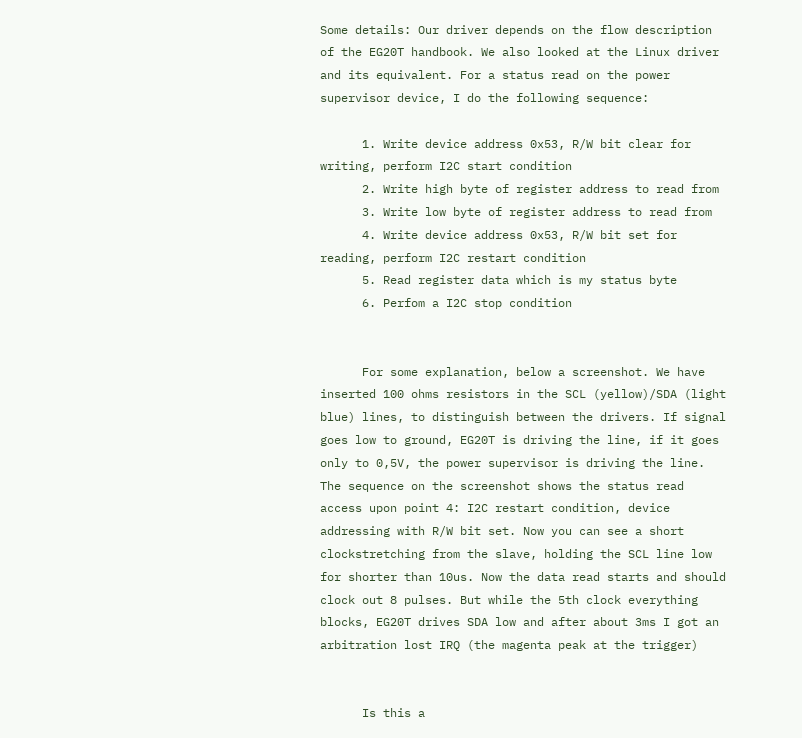Some details: Our driver depends on the flow description of the EG20T handbook. We also looked at the Linux driver and its equivalent. For a status read on the power supervisor device, I do the following sequence:

      1. Write device address 0x53, R/W bit clear for writing, perform I2C start condition
      2. Write high byte of register address to read from
      3. Write low byte of register address to read from
      4. Write device address 0x53, R/W bit set for reading, perform I2C restart condition
      5. Read register data which is my status byte
      6. Perfom a I2C stop condition


      For some explanation, below a screenshot. We have inserted 100 ohms resistors in the SCL (yellow)/SDA (light blue) lines, to distinguish between the drivers. If signal goes low to ground, EG20T is driving the line, if it goes only to 0,5V, the power supervisor is driving the line. The sequence on the screenshot shows the status read access upon point 4: I2C restart condition, device addressing with R/W bit set. Now you can see a short clockstretching from the slave, holding the SCL line low for shorter than 10us. Now the data read starts and should clock out 8 pulses. But while the 5th clock everything blocks, EG20T drives SDA low and after about 3ms I got an arbitration lost IRQ (the magenta peak at the trigger)


      Is this a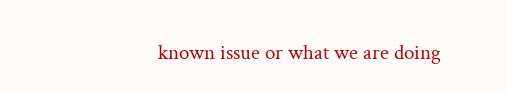known issue or what we are doing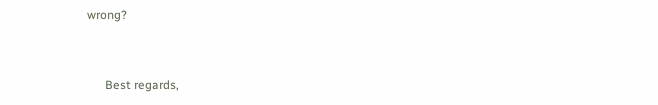wrong?


      Best regards,